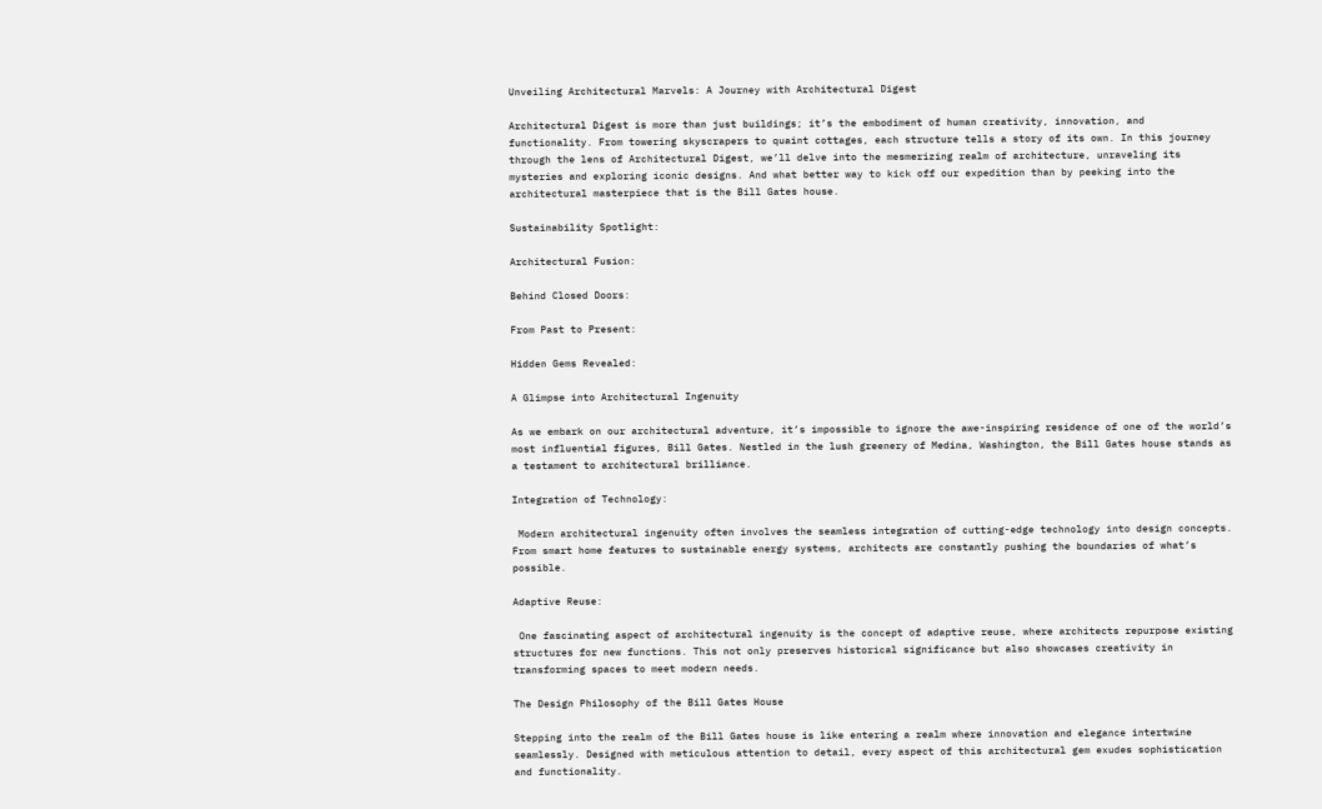Unveiling Architectural Marvels: A Journey with Architectural Digest

Architectural Digest is more than just buildings; it’s the embodiment of human creativity, innovation, and functionality. From towering skyscrapers to quaint cottages, each structure tells a story of its own. In this journey through the lens of Architectural Digest, we’ll delve into the mesmerizing realm of architecture, unraveling its mysteries and exploring iconic designs. And what better way to kick off our expedition than by peeking into the architectural masterpiece that is the Bill Gates house.

Sustainability Spotlight:

Architectural Fusion:

Behind Closed Doors:

From Past to Present:

Hidden Gems Revealed:

A Glimpse into Architectural Ingenuity

As we embark on our architectural adventure, it’s impossible to ignore the awe-inspiring residence of one of the world’s most influential figures, Bill Gates. Nestled in the lush greenery of Medina, Washington, the Bill Gates house stands as a testament to architectural brilliance.

Integration of Technology:

 Modern architectural ingenuity often involves the seamless integration of cutting-edge technology into design concepts. From smart home features to sustainable energy systems, architects are constantly pushing the boundaries of what’s possible.

Adaptive Reuse:

 One fascinating aspect of architectural ingenuity is the concept of adaptive reuse, where architects repurpose existing structures for new functions. This not only preserves historical significance but also showcases creativity in transforming spaces to meet modern needs.

The Design Philosophy of the Bill Gates House

Stepping into the realm of the Bill Gates house is like entering a realm where innovation and elegance intertwine seamlessly. Designed with meticulous attention to detail, every aspect of this architectural gem exudes sophistication and functionality.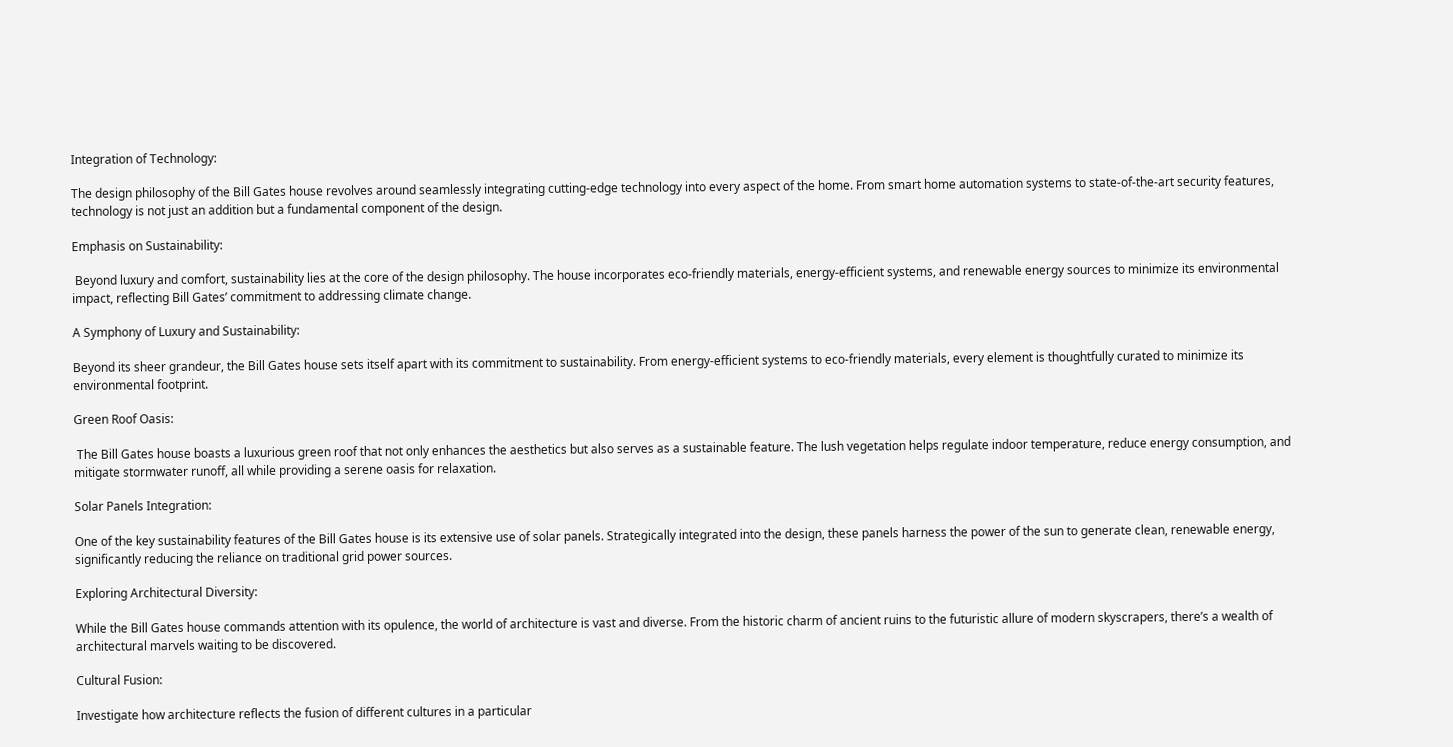Integration of Technology:

The design philosophy of the Bill Gates house revolves around seamlessly integrating cutting-edge technology into every aspect of the home. From smart home automation systems to state-of-the-art security features, technology is not just an addition but a fundamental component of the design.

Emphasis on Sustainability:

 Beyond luxury and comfort, sustainability lies at the core of the design philosophy. The house incorporates eco-friendly materials, energy-efficient systems, and renewable energy sources to minimize its environmental impact, reflecting Bill Gates’ commitment to addressing climate change.

A Symphony of Luxury and Sustainability:

Beyond its sheer grandeur, the Bill Gates house sets itself apart with its commitment to sustainability. From energy-efficient systems to eco-friendly materials, every element is thoughtfully curated to minimize its environmental footprint.

Green Roof Oasis:

 The Bill Gates house boasts a luxurious green roof that not only enhances the aesthetics but also serves as a sustainable feature. The lush vegetation helps regulate indoor temperature, reduce energy consumption, and mitigate stormwater runoff, all while providing a serene oasis for relaxation.

Solar Panels Integration:

One of the key sustainability features of the Bill Gates house is its extensive use of solar panels. Strategically integrated into the design, these panels harness the power of the sun to generate clean, renewable energy, significantly reducing the reliance on traditional grid power sources.

Exploring Architectural Diversity:

While the Bill Gates house commands attention with its opulence, the world of architecture is vast and diverse. From the historic charm of ancient ruins to the futuristic allure of modern skyscrapers, there’s a wealth of architectural marvels waiting to be discovered.

Cultural Fusion:

Investigate how architecture reflects the fusion of different cultures in a particular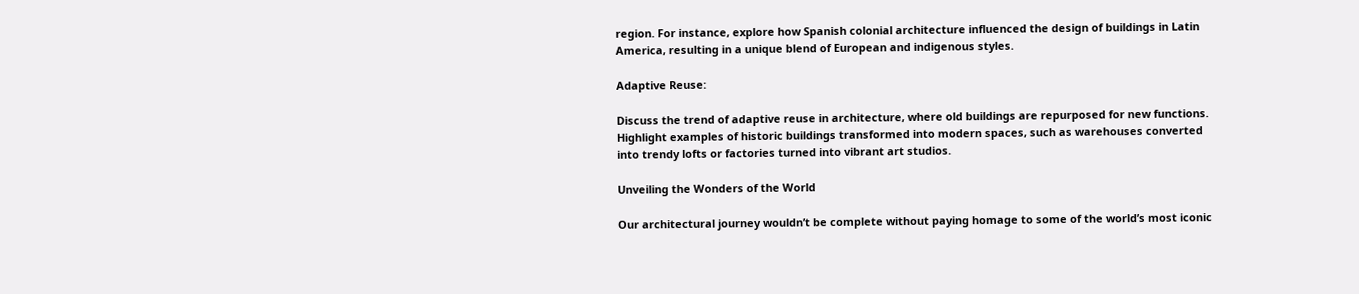region. For instance, explore how Spanish colonial architecture influenced the design of buildings in Latin America, resulting in a unique blend of European and indigenous styles.

Adaptive Reuse:

Discuss the trend of adaptive reuse in architecture, where old buildings are repurposed for new functions. Highlight examples of historic buildings transformed into modern spaces, such as warehouses converted into trendy lofts or factories turned into vibrant art studios.

Unveiling the Wonders of the World

Our architectural journey wouldn’t be complete without paying homage to some of the world’s most iconic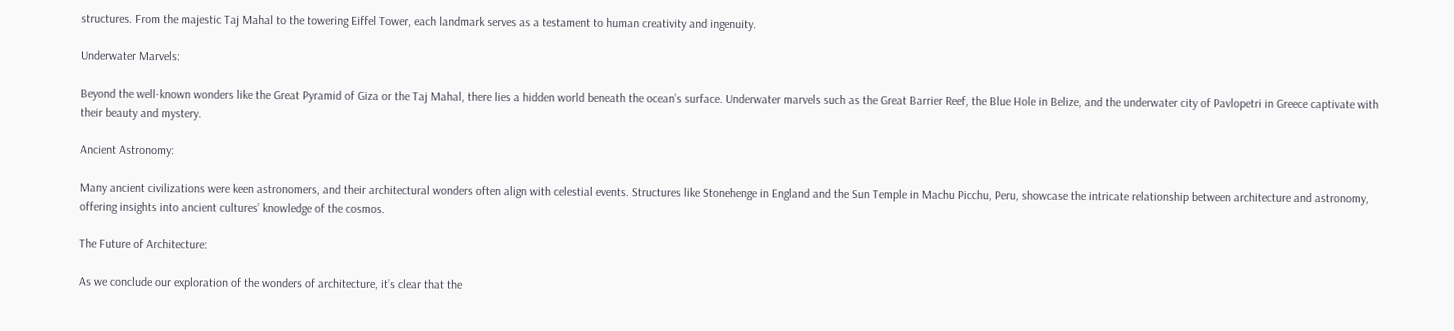structures. From the majestic Taj Mahal to the towering Eiffel Tower, each landmark serves as a testament to human creativity and ingenuity.

Underwater Marvels:

Beyond the well-known wonders like the Great Pyramid of Giza or the Taj Mahal, there lies a hidden world beneath the ocean’s surface. Underwater marvels such as the Great Barrier Reef, the Blue Hole in Belize, and the underwater city of Pavlopetri in Greece captivate with their beauty and mystery.

Ancient Astronomy:

Many ancient civilizations were keen astronomers, and their architectural wonders often align with celestial events. Structures like Stonehenge in England and the Sun Temple in Machu Picchu, Peru, showcase the intricate relationship between architecture and astronomy, offering insights into ancient cultures’ knowledge of the cosmos.

The Future of Architecture:

As we conclude our exploration of the wonders of architecture, it’s clear that the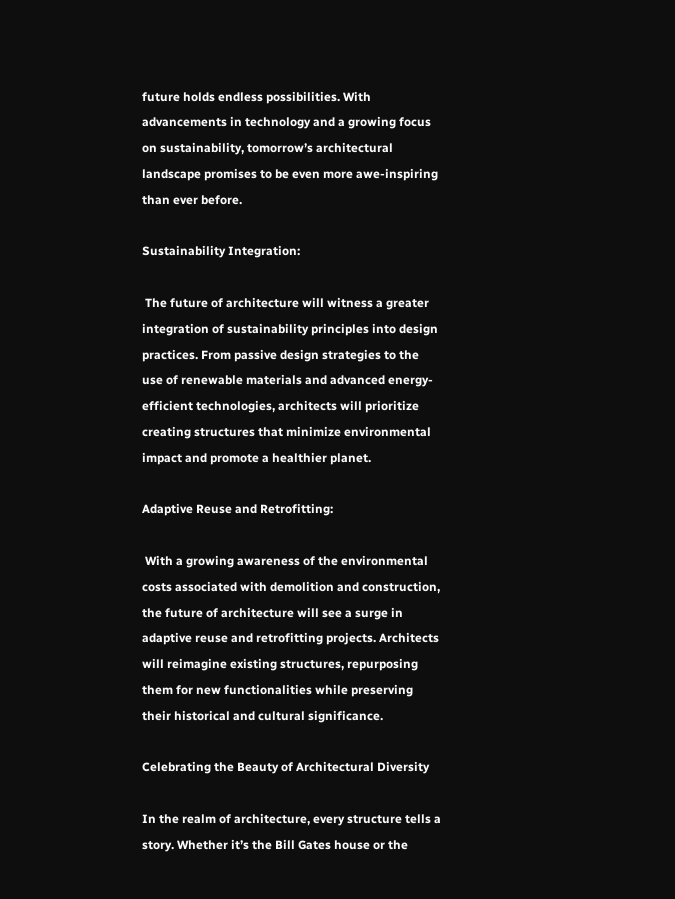future holds endless possibilities. With advancements in technology and a growing focus on sustainability, tomorrow’s architectural landscape promises to be even more awe-inspiring than ever before.

Sustainability Integration:

 The future of architecture will witness a greater integration of sustainability principles into design practices. From passive design strategies to the use of renewable materials and advanced energy-efficient technologies, architects will prioritize creating structures that minimize environmental impact and promote a healthier planet.

Adaptive Reuse and Retrofitting:

 With a growing awareness of the environmental costs associated with demolition and construction, the future of architecture will see a surge in adaptive reuse and retrofitting projects. Architects will reimagine existing structures, repurposing them for new functionalities while preserving their historical and cultural significance.

Celebrating the Beauty of Architectural Diversity

In the realm of architecture, every structure tells a story. Whether it’s the Bill Gates house or the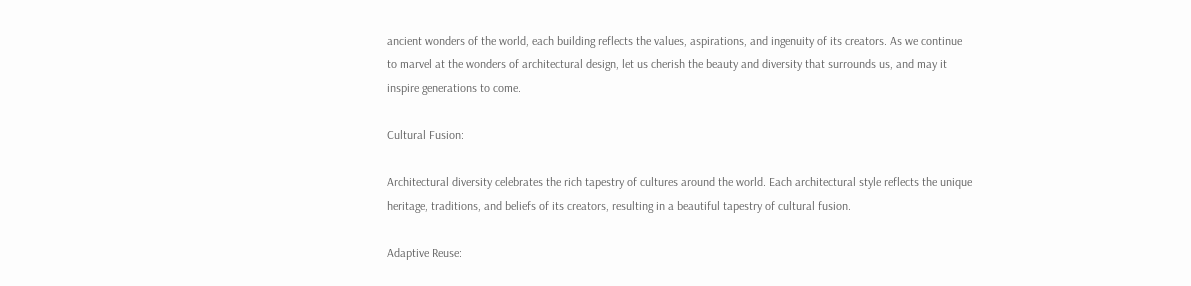ancient wonders of the world, each building reflects the values, aspirations, and ingenuity of its creators. As we continue to marvel at the wonders of architectural design, let us cherish the beauty and diversity that surrounds us, and may it inspire generations to come.

Cultural Fusion:

Architectural diversity celebrates the rich tapestry of cultures around the world. Each architectural style reflects the unique heritage, traditions, and beliefs of its creators, resulting in a beautiful tapestry of cultural fusion.

Adaptive Reuse: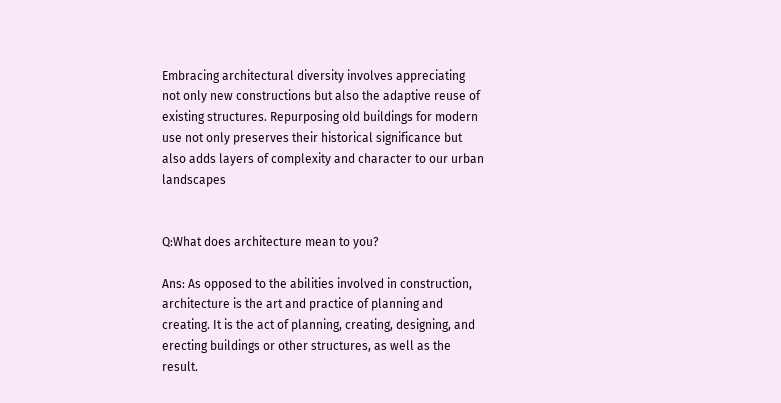Embracing architectural diversity involves appreciating not only new constructions but also the adaptive reuse of existing structures. Repurposing old buildings for modern use not only preserves their historical significance but also adds layers of complexity and character to our urban landscapes


Q:What does architecture mean to you?

Ans: As opposed to the abilities involved in construction, architecture is the art and practice of planning and creating. It is the act of planning, creating, designing, and erecting buildings or other structures, as well as the result.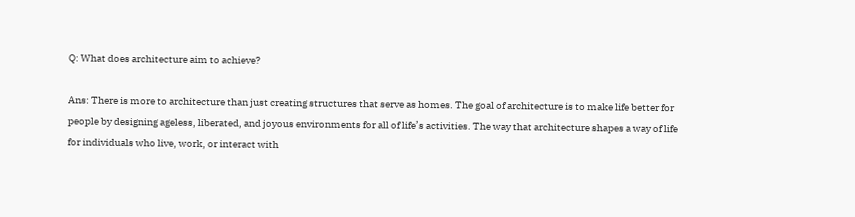Q: What does architecture aim to achieve?

Ans: There is more to architecture than just creating structures that serve as homes. The goal of architecture is to make life better for people by designing ageless, liberated, and joyous environments for all of life’s activities. The way that architecture shapes a way of life for individuals who live, work, or interact with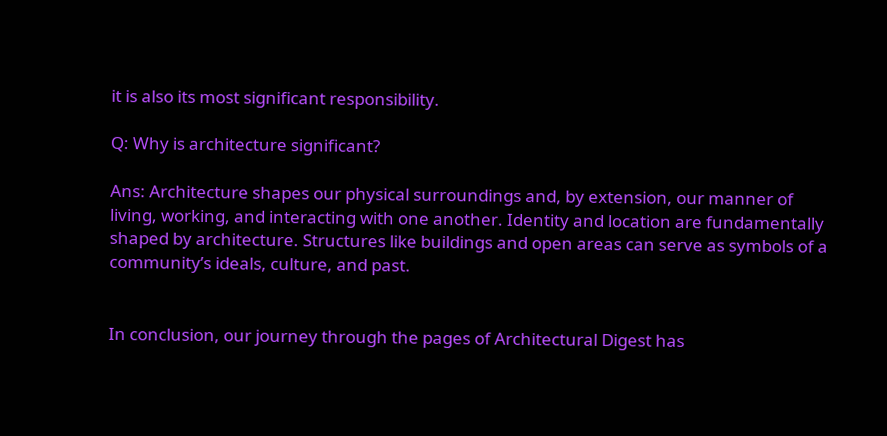it is also its most significant responsibility.

Q: Why is architecture significant?

Ans: Architecture shapes our physical surroundings and, by extension, our manner of living, working, and interacting with one another. Identity and location are fundamentally shaped by architecture. Structures like buildings and open areas can serve as symbols of a community’s ideals, culture, and past.


In conclusion, our journey through the pages of Architectural Digest has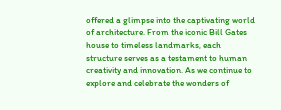offered a glimpse into the captivating world of architecture. From the iconic Bill Gates house to timeless landmarks, each structure serves as a testament to human creativity and innovation. As we continue to explore and celebrate the wonders of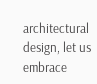architectural design, let us embrace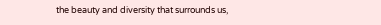the beauty and diversity that surrounds us,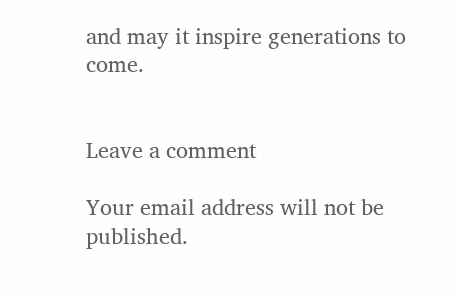and may it inspire generations to come.


Leave a comment

Your email address will not be published.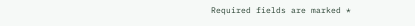Required fields are marked *